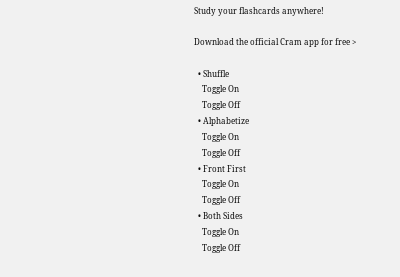Study your flashcards anywhere!

Download the official Cram app for free >

  • Shuffle
    Toggle On
    Toggle Off
  • Alphabetize
    Toggle On
    Toggle Off
  • Front First
    Toggle On
    Toggle Off
  • Both Sides
    Toggle On
    Toggle Off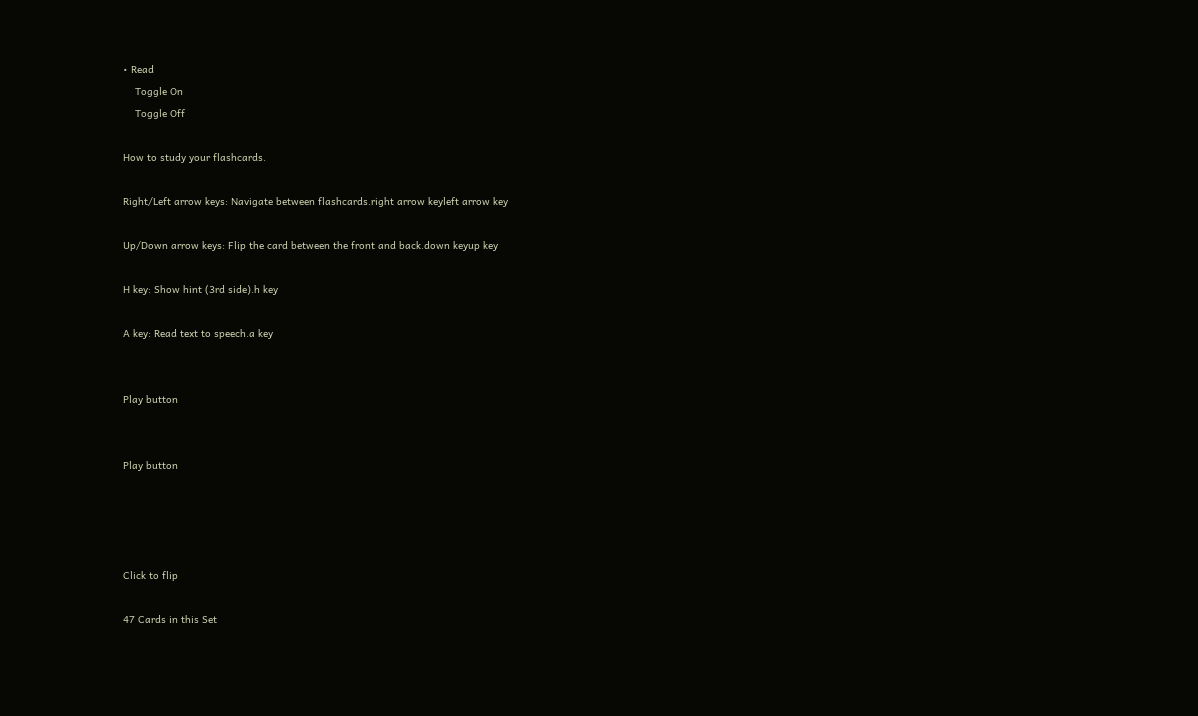• Read
    Toggle On
    Toggle Off

How to study your flashcards.

Right/Left arrow keys: Navigate between flashcards.right arrow keyleft arrow key

Up/Down arrow keys: Flip the card between the front and back.down keyup key

H key: Show hint (3rd side).h key

A key: Read text to speech.a key


Play button


Play button




Click to flip

47 Cards in this Set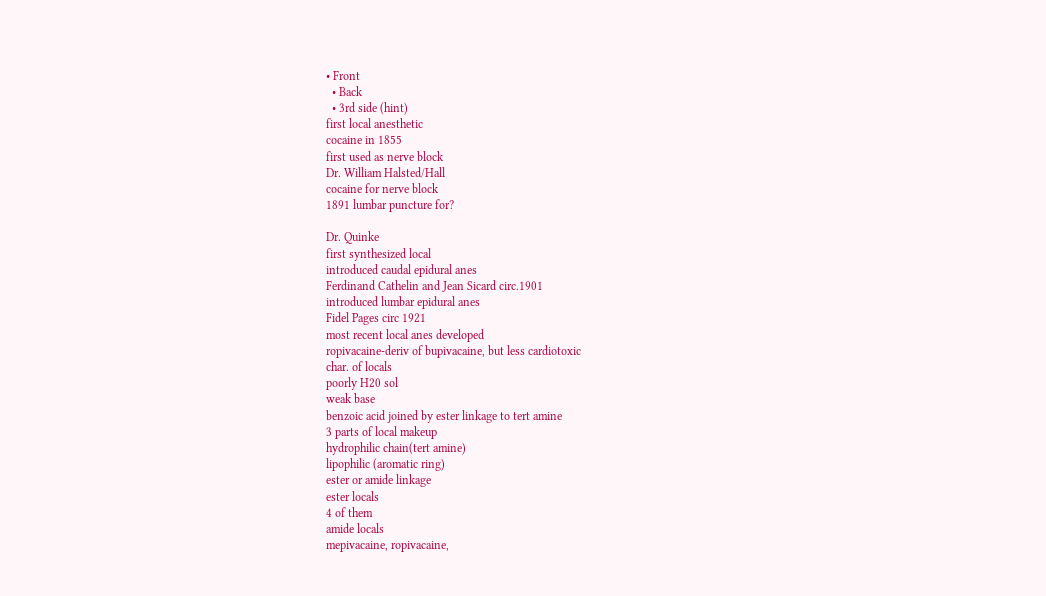• Front
  • Back
  • 3rd side (hint)
first local anesthetic
cocaine in 1855
first used as nerve block
Dr. William Halsted/Hall
cocaine for nerve block
1891 lumbar puncture for?

Dr. Quinke
first synthesized local
introduced caudal epidural anes
Ferdinand Cathelin and Jean Sicard circ.1901
introduced lumbar epidural anes
Fidel Pages circ 1921
most recent local anes developed
ropivacaine-deriv of bupivacaine, but less cardiotoxic
char. of locals
poorly H20 sol
weak base
benzoic acid joined by ester linkage to tert amine
3 parts of local makeup
hydrophilic chain(tert amine)
lipophilic (aromatic ring)
ester or amide linkage
ester locals
4 of them
amide locals
mepivacaine, ropivacaine,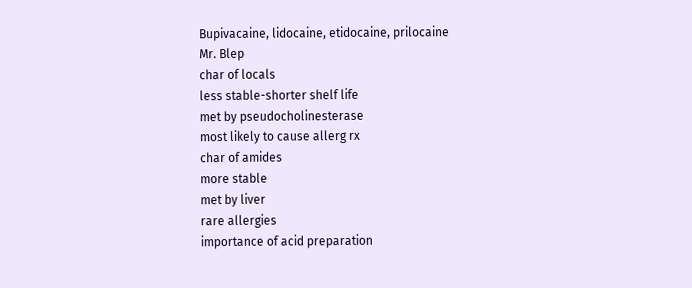Bupivacaine, lidocaine, etidocaine, prilocaine
Mr. Blep
char of locals
less stable-shorter shelf life
met by pseudocholinesterase
most likely to cause allerg rx
char of amides
more stable
met by liver
rare allergies
importance of acid preparation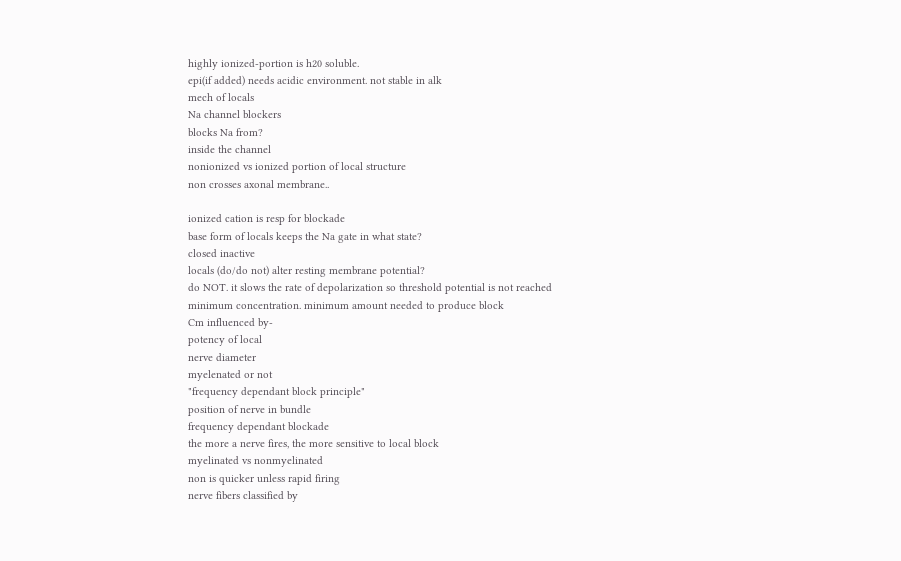highly ionized-portion is h20 soluble.
epi(if added) needs acidic environment. not stable in alk
mech of locals
Na channel blockers
blocks Na from?
inside the channel
nonionized vs ionized portion of local structure
non crosses axonal membrane..

ionized cation is resp for blockade
base form of locals keeps the Na gate in what state?
closed inactive
locals (do/do not) alter resting membrane potential?
do NOT. it slows the rate of depolarization so threshold potential is not reached
minimum concentration. minimum amount needed to produce block
Cm influenced by-
potency of local
nerve diameter
myelenated or not
"frequency dependant block principle"
position of nerve in bundle
frequency dependant blockade
the more a nerve fires, the more sensitive to local block
myelinated vs nonmyelinated
non is quicker unless rapid firing
nerve fibers classified by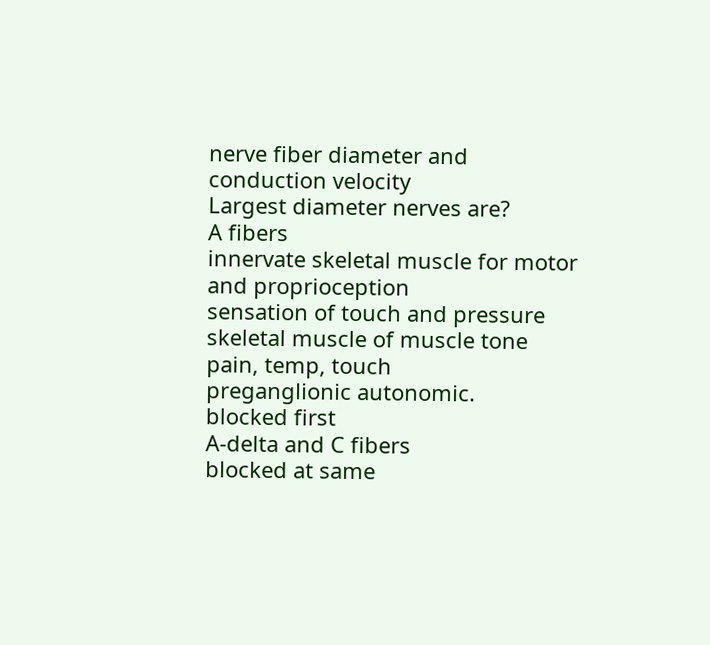nerve fiber diameter and conduction velocity
Largest diameter nerves are?
A fibers
innervate skeletal muscle for motor and proprioception
sensation of touch and pressure
skeletal muscle of muscle tone
pain, temp, touch
preganglionic autonomic.
blocked first
A-delta and C fibers
blocked at same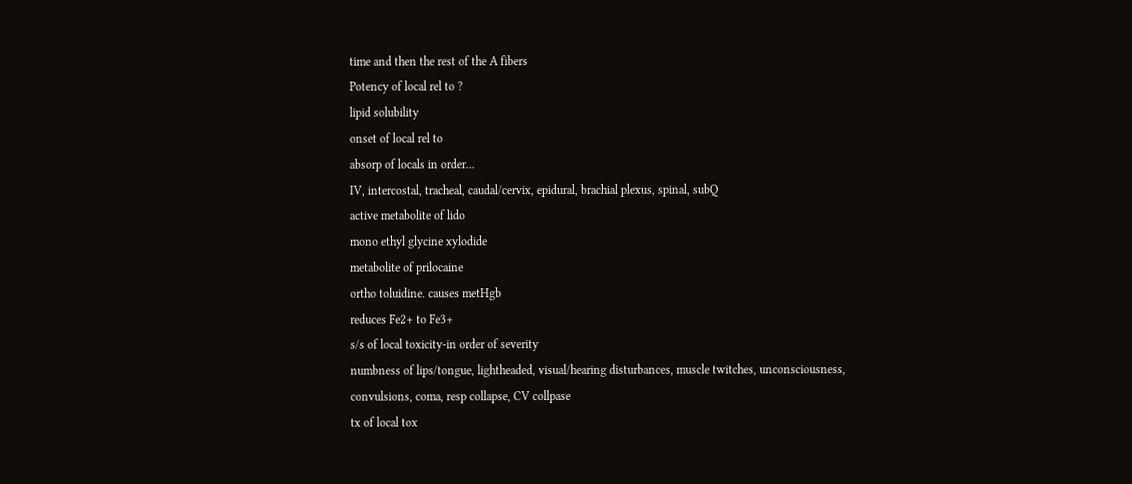time and then the rest of the A fibers
Potency of local rel to ?
lipid solubility
onset of local rel to
absorp of locals in order...
IV, intercostal, tracheal, caudal/cervix, epidural, brachial plexus, spinal, subQ
active metabolite of lido
mono ethyl glycine xylodide
metabolite of prilocaine
ortho toluidine. causes metHgb
reduces Fe2+ to Fe3+
s/s of local toxicity-in order of severity
numbness of lips/tongue, lightheaded, visual/hearing disturbances, muscle twitches, unconsciousness, convulsions, coma, resp collapse, CV collpase
tx of local tox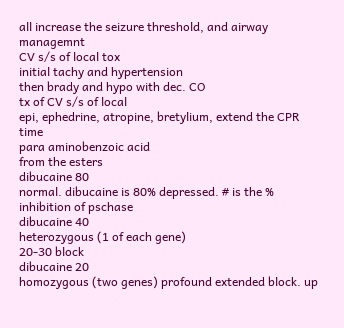all increase the seizure threshold, and airway managemnt
CV s/s of local tox
initial tachy and hypertension
then brady and hypo with dec. CO
tx of CV s/s of local
epi, ephedrine, atropine, bretylium, extend the CPR time
para aminobenzoic acid
from the esters
dibucaine 80
normal. dibucaine is 80% depressed. # is the % inhibition of pschase
dibucaine 40
heterozygous (1 of each gene)
20-30 block
dibucaine 20
homozygous (two genes) profound extended block. up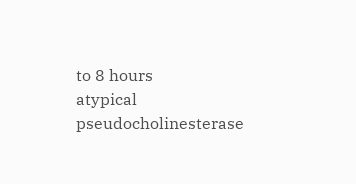to 8 hours
atypical pseudocholinesterase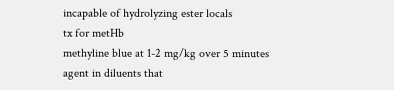incapable of hydrolyzing ester locals
tx for metHb
methyline blue at 1-2 mg/kg over 5 minutes
agent in diluents that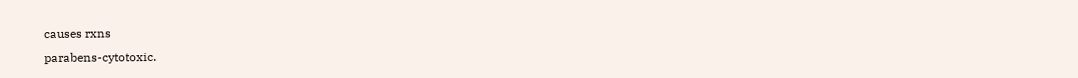causes rxns
parabens-cytotoxic.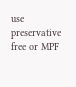use preservative free or MPF